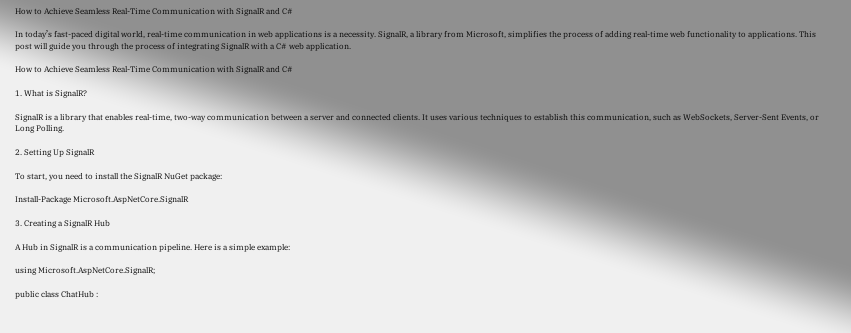How to Achieve Seamless Real-Time Communication with SignalR and C#

In today’s fast-paced digital world, real-time communication in web applications is a necessity. SignalR, a library from Microsoft, simplifies the process of adding real-time web functionality to applications. This post will guide you through the process of integrating SignalR with a C# web application.

How to Achieve Seamless Real-Time Communication with SignalR and C#

1. What is SignalR?

SignalR is a library that enables real-time, two-way communication between a server and connected clients. It uses various techniques to establish this communication, such as WebSockets, Server-Sent Events, or Long Polling.

2. Setting Up SignalR

To start, you need to install the SignalR NuGet package:

Install-Package Microsoft.AspNetCore.SignalR

3. Creating a SignalR Hub

A Hub in SignalR is a communication pipeline. Here is a simple example:

using Microsoft.AspNetCore.SignalR;

public class ChatHub :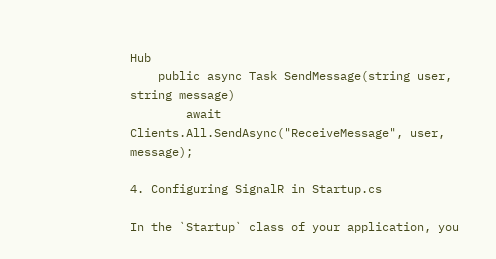Hub
    public async Task SendMessage(string user, string message)
        await Clients.All.SendAsync("ReceiveMessage", user, message);

4. Configuring SignalR in Startup.cs

In the `Startup` class of your application, you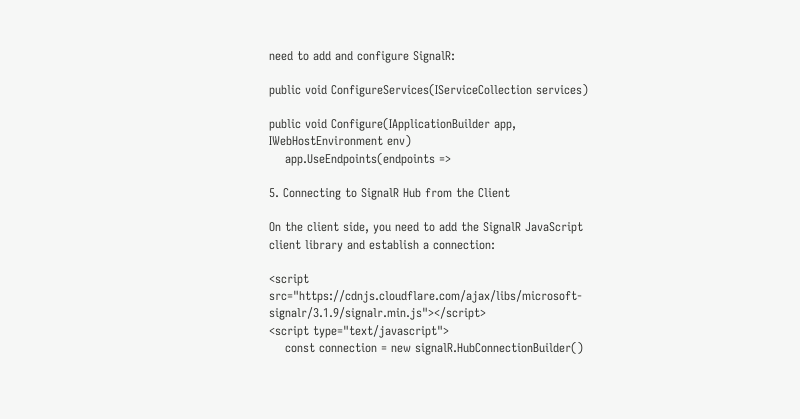need to add and configure SignalR:

public void ConfigureServices(IServiceCollection services)

public void Configure(IApplicationBuilder app, IWebHostEnvironment env)
    app.UseEndpoints(endpoints =>

5. Connecting to SignalR Hub from the Client

On the client side, you need to add the SignalR JavaScript client library and establish a connection:

<script src="https://cdnjs.cloudflare.com/ajax/libs/microsoft-signalr/3.1.9/signalr.min.js"></script>
<script type="text/javascript">
    const connection = new signalR.HubConnectionBuilder()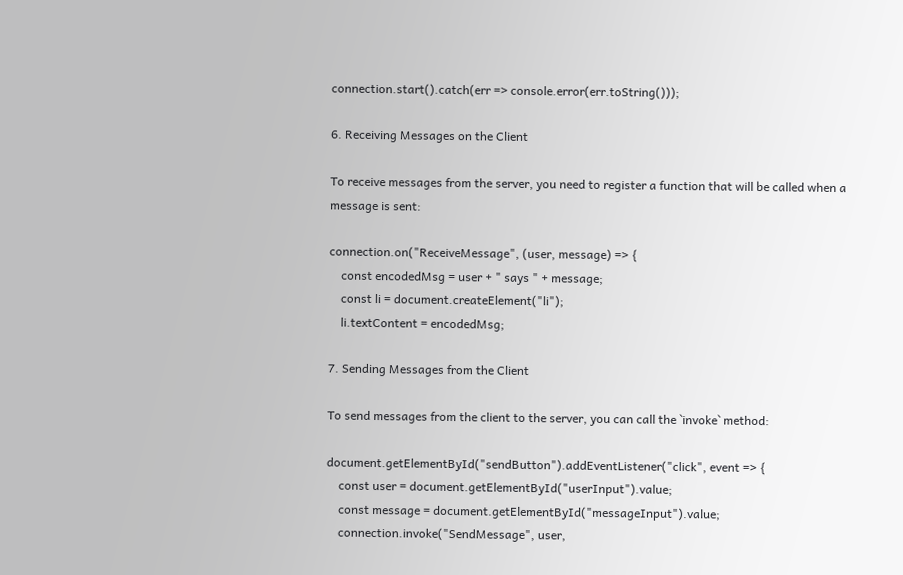connection.start().catch(err => console.error(err.toString()));

6. Receiving Messages on the Client

To receive messages from the server, you need to register a function that will be called when a message is sent:

connection.on("ReceiveMessage", (user, message) => {
    const encodedMsg = user + " says " + message;
    const li = document.createElement("li");
    li.textContent = encodedMsg;

7. Sending Messages from the Client

To send messages from the client to the server, you can call the `invoke` method:

document.getElementById("sendButton").addEventListener("click", event => {
    const user = document.getElementById("userInput").value;
    const message = document.getElementById("messageInput").value;
    connection.invoke("SendMessage", user,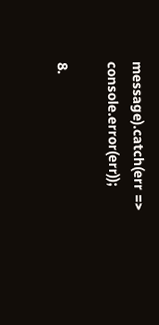message).catch(err => console.error(err));

8.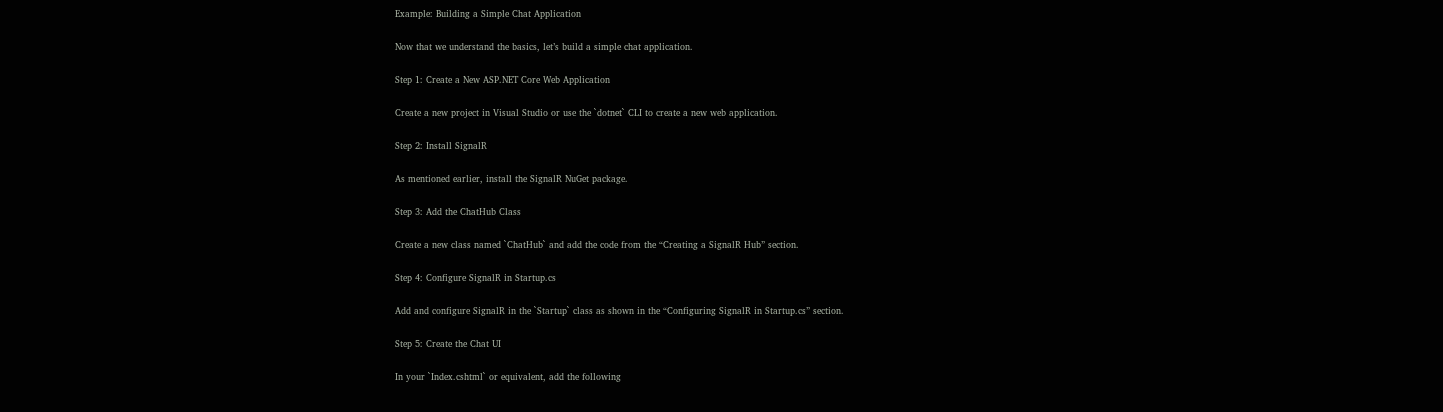Example: Building a Simple Chat Application

Now that we understand the basics, let’s build a simple chat application.

Step 1: Create a New ASP.NET Core Web Application

Create a new project in Visual Studio or use the `dotnet` CLI to create a new web application.

Step 2: Install SignalR

As mentioned earlier, install the SignalR NuGet package.

Step 3: Add the ChatHub Class

Create a new class named `ChatHub` and add the code from the “Creating a SignalR Hub” section.

Step 4: Configure SignalR in Startup.cs

Add and configure SignalR in the `Startup` class as shown in the “Configuring SignalR in Startup.cs” section.

Step 5: Create the Chat UI

In your `Index.cshtml` or equivalent, add the following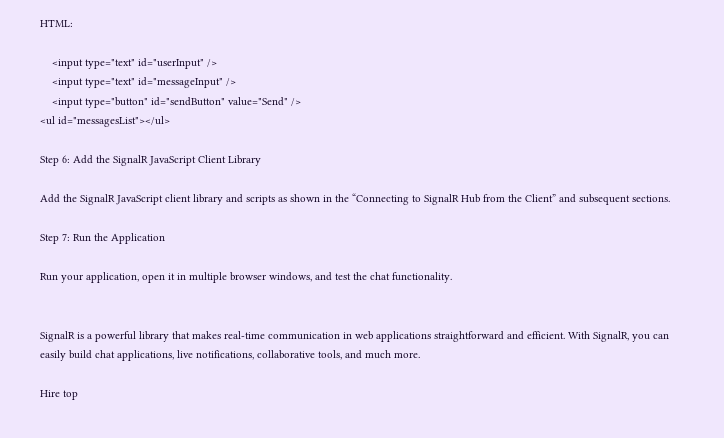HTML:

    <input type="text" id="userInput" />
    <input type="text" id="messageInput" />
    <input type="button" id="sendButton" value="Send" />
<ul id="messagesList"></ul>

Step 6: Add the SignalR JavaScript Client Library

Add the SignalR JavaScript client library and scripts as shown in the “Connecting to SignalR Hub from the Client” and subsequent sections.

Step 7: Run the Application

Run your application, open it in multiple browser windows, and test the chat functionality.


SignalR is a powerful library that makes real-time communication in web applications straightforward and efficient. With SignalR, you can easily build chat applications, live notifications, collaborative tools, and much more.

Hire top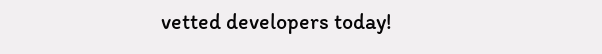vetted developers today!